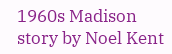1960s Madison story by Noel Kent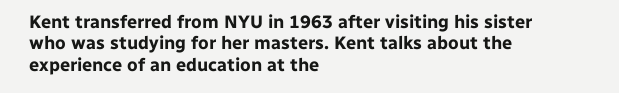Kent transferred from NYU in 1963 after visiting his sister who was studying for her masters. Kent talks about the experience of an education at the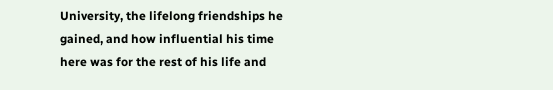University, the lifelong friendships he gained, and how influential his time here was for the rest of his life and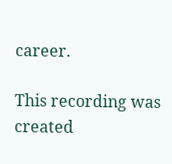career.

This recording was created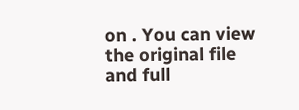on . You can view the original file and full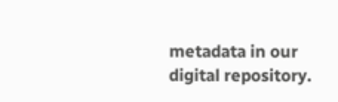metadata in our digital repository.